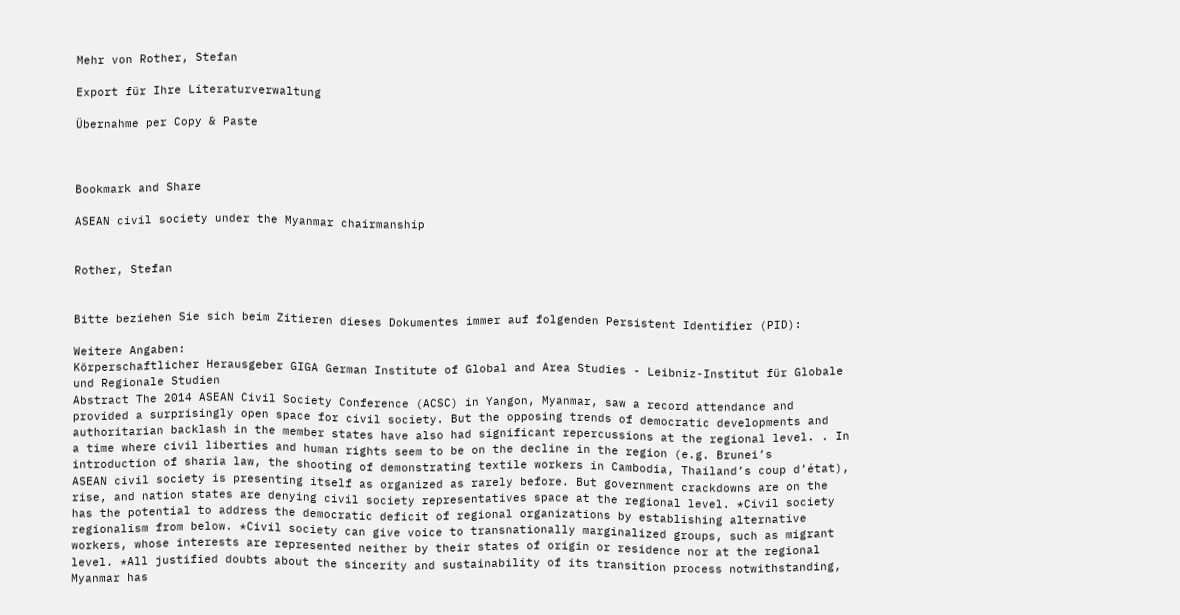Mehr von Rother, Stefan

Export für Ihre Literaturverwaltung

Übernahme per Copy & Paste



Bookmark and Share

ASEAN civil society under the Myanmar chairmanship


Rother, Stefan


Bitte beziehen Sie sich beim Zitieren dieses Dokumentes immer auf folgenden Persistent Identifier (PID):

Weitere Angaben:
Körperschaftlicher Herausgeber GIGA German Institute of Global and Area Studies - Leibniz-Institut für Globale und Regionale Studien
Abstract The 2014 ASEAN Civil Society Conference (ACSC) in Yangon, Myanmar, saw a record attendance and provided a surprisingly open space for civil society. But the opposing trends of democratic developments and authoritarian backlash in the member states have also had significant repercussions at the regional level. . In a time where civil liberties and human rights seem to be on the decline in the region (e.g. Brunei’s introduction of sharia law, the shooting of demonstrating textile workers in Cambodia, Thailand’s coup d’état), ASEAN civil society is presenting itself as organized as rarely before. But government crackdowns are on the rise, and nation states are denying civil society representatives space at the regional level. *Civil society has the potential to address the democratic deficit of regional organizations by establishing alternative regionalism from below. *Civil society can give voice to transnationally marginalized groups, such as migrant workers, whose interests are represented neither by their states of origin or residence nor at the regional level. *All justified doubts about the sincerity and sustainability of its transition process notwithstanding, Myanmar has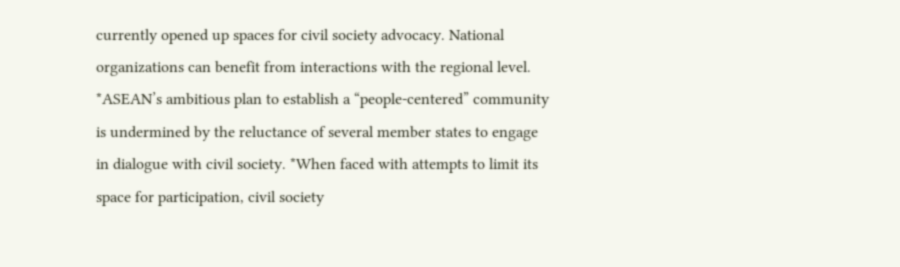currently opened up spaces for civil society advocacy. National organizations can benefit from interactions with the regional level. *ASEAN’s ambitious plan to establish a “people-centered” community is undermined by the reluctance of several member states to engage in dialogue with civil society. *When faced with attempts to limit its space for participation, civil society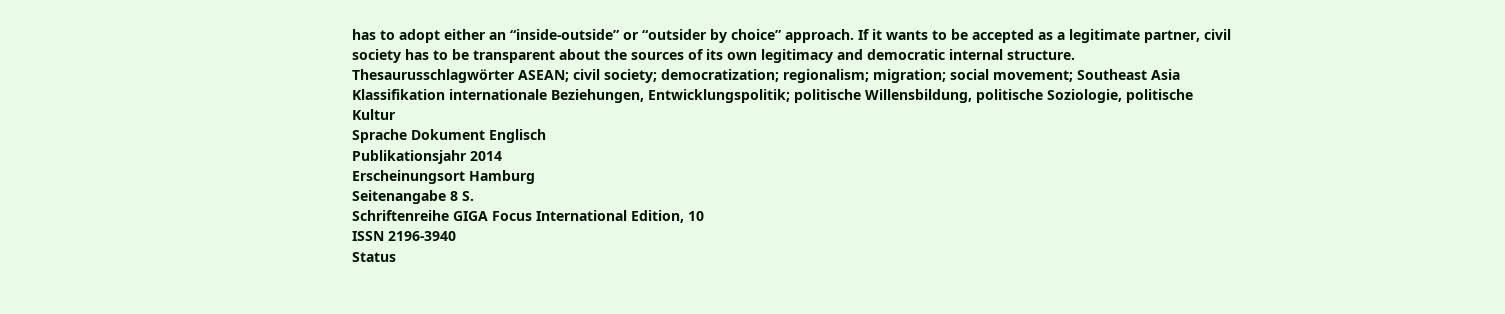has to adopt either an “inside-outside” or “outsider by choice” approach. If it wants to be accepted as a legitimate partner, civil society has to be transparent about the sources of its own legitimacy and democratic internal structure.
Thesaurusschlagwörter ASEAN; civil society; democratization; regionalism; migration; social movement; Southeast Asia
Klassifikation internationale Beziehungen, Entwicklungspolitik; politische Willensbildung, politische Soziologie, politische Kultur
Sprache Dokument Englisch
Publikationsjahr 2014
Erscheinungsort Hamburg
Seitenangabe 8 S.
Schriftenreihe GIGA Focus International Edition, 10
ISSN 2196-3940
Status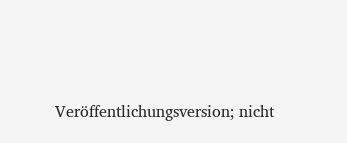Veröffentlichungsversion; nicht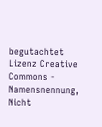begutachtet
Lizenz Creative Commons - Namensnennung, Nicht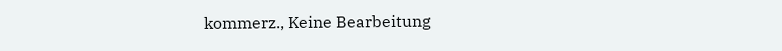kommerz., Keine Bearbeitung